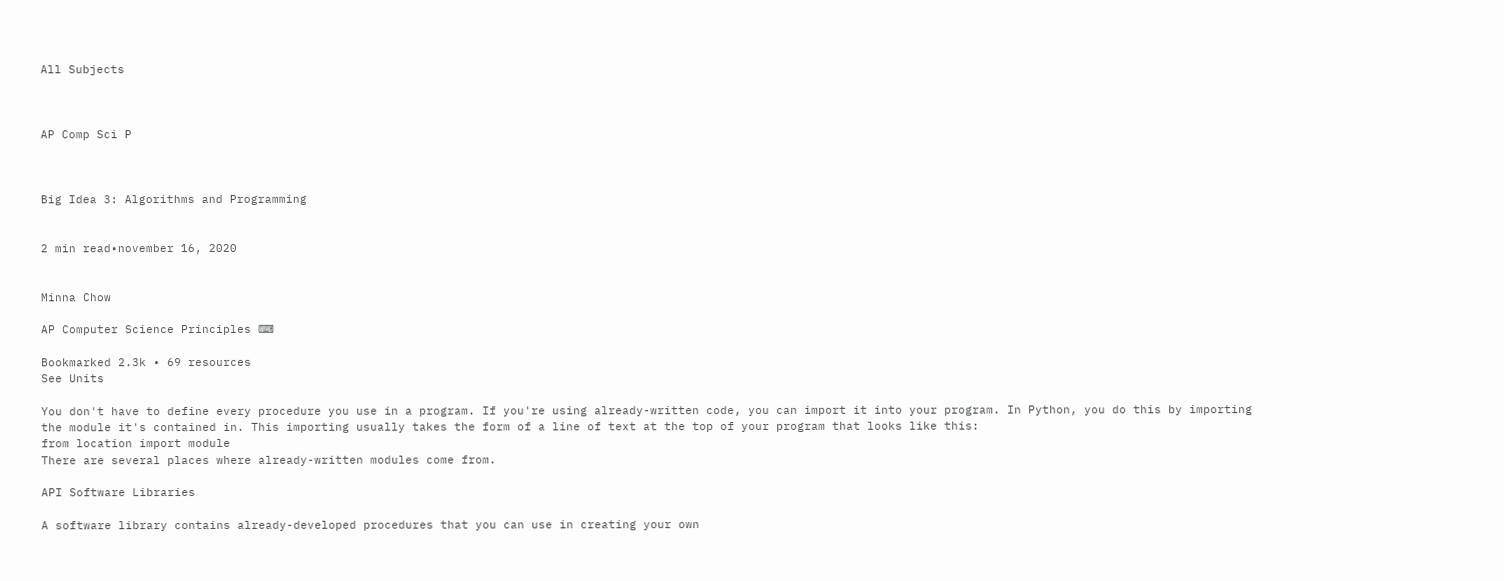All Subjects



AP Comp Sci P



Big Idea 3: Algorithms and Programming


2 min read•november 16, 2020


Minna Chow

AP Computer Science Principles ⌨

Bookmarked 2.3k • 69 resources
See Units

You don't have to define every procedure you use in a program. If you're using already-written code, you can import it into your program. In Python, you do this by importing the module it's contained in. This importing usually takes the form of a line of text at the top of your program that looks like this:
from location import module
There are several places where already-written modules come from.

API Software Libraries

A software library contains already-developed procedures that you can use in creating your own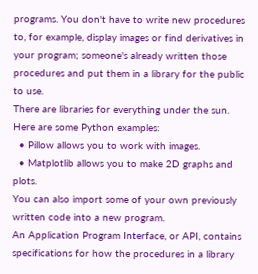programs. You don't have to write new procedures to, for example, display images or find derivatives in your program; someone's already written those procedures and put them in a library for the public to use.
There are libraries for everything under the sun. Here are some Python examples:
  • Pillow allows you to work with images.
  • Matplotlib allows you to make 2D graphs and plots.
You can also import some of your own previously written code into a new program.
An Application Program Interface, or API, contains specifications for how the procedures in a library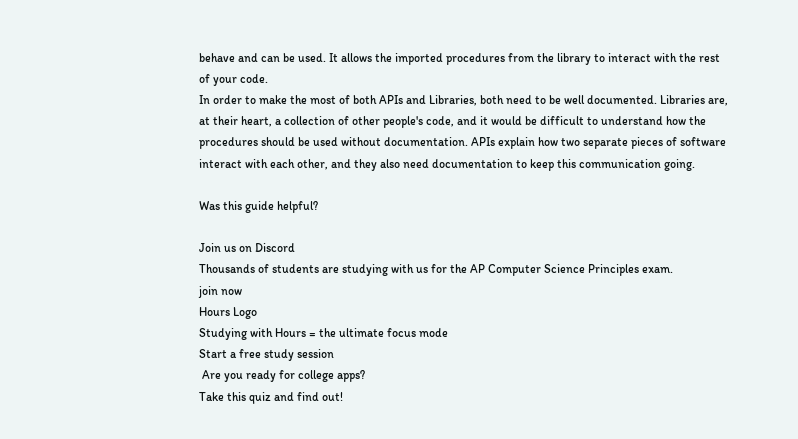behave and can be used. It allows the imported procedures from the library to interact with the rest of your code.
In order to make the most of both APIs and Libraries, both need to be well documented. Libraries are, at their heart, a collection of other people's code, and it would be difficult to understand how the procedures should be used without documentation. APIs explain how two separate pieces of software interact with each other, and they also need documentation to keep this communication going.

Was this guide helpful?

Join us on Discord
Thousands of students are studying with us for the AP Computer Science Principles exam.
join now
Hours Logo
Studying with Hours = the ultimate focus mode
Start a free study session
 Are you ready for college apps?
Take this quiz and find out!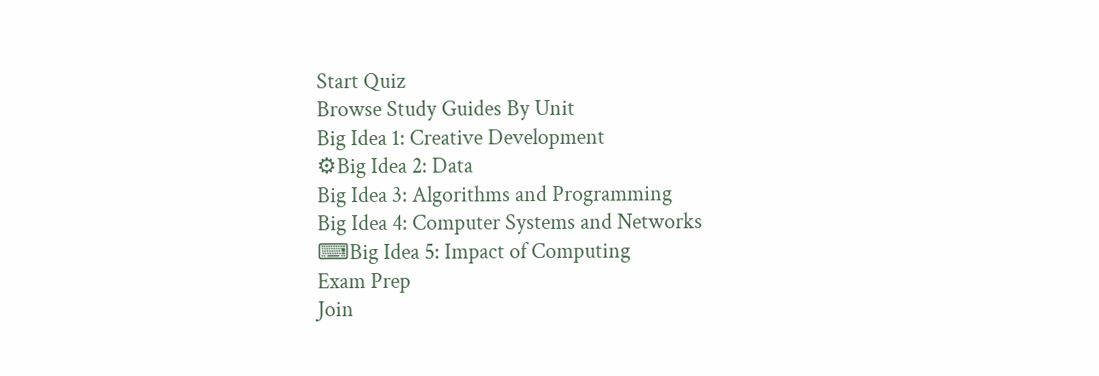Start Quiz
Browse Study Guides By Unit
Big Idea 1: Creative Development
⚙Big Idea 2: Data
Big Idea 3: Algorithms and Programming
Big Idea 4: Computer Systems and Networks
⌨Big Idea 5: Impact of Computing
Exam Prep
Join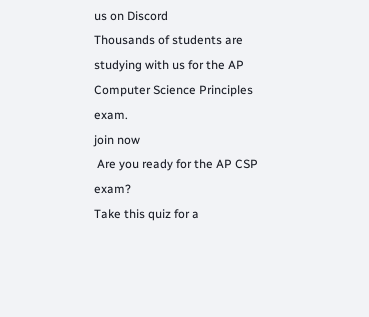us on Discord
Thousands of students are studying with us for the AP Computer Science Principles exam.
join now
 Are you ready for the AP CSP exam?
Take this quiz for a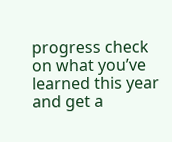progress check on what you’ve learned this year and get a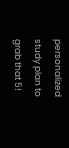personalized study plan to grab that 5!